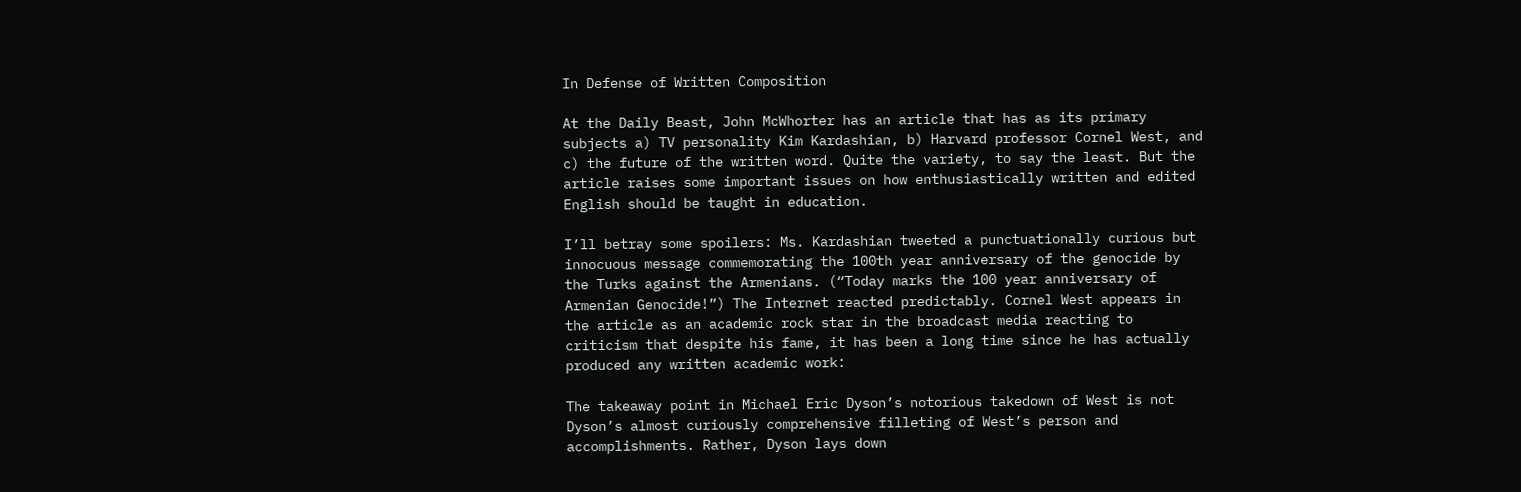In Defense of Written Composition

At the Daily Beast, John McWhorter has an article that has as its primary subjects a) TV personality Kim Kardashian, b) Harvard professor Cornel West, and c) the future of the written word. Quite the variety, to say the least. But the article raises some important issues on how enthusiastically written and edited English should be taught in education.

I’ll betray some spoilers: Ms. Kardashian tweeted a punctuationally curious but innocuous message commemorating the 100th year anniversary of the genocide by the Turks against the Armenians. (“Today marks the 100 year anniversary of Armenian Genocide!”) The Internet reacted predictably. Cornel West appears in the article as an academic rock star in the broadcast media reacting to criticism that despite his fame, it has been a long time since he has actually produced any written academic work:

The takeaway point in Michael Eric Dyson’s notorious takedown of West is not Dyson’s almost curiously comprehensive filleting of West’s person and accomplishments. Rather, Dyson lays down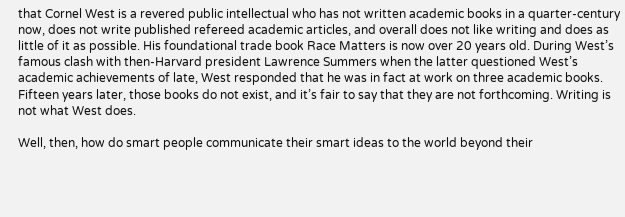that Cornel West is a revered public intellectual who has not written academic books in a quarter-century now, does not write published refereed academic articles, and overall does not like writing and does as little of it as possible. His foundational trade book Race Matters is now over 20 years old. During West’s famous clash with then-Harvard president Lawrence Summers when the latter questioned West’s academic achievements of late, West responded that he was in fact at work on three academic books. Fifteen years later, those books do not exist, and it’s fair to say that they are not forthcoming. Writing is not what West does.

Well, then, how do smart people communicate their smart ideas to the world beyond their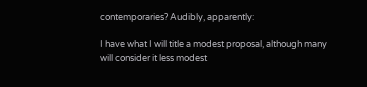contemporaries? Audibly, apparently:

I have what I will title a modest proposal, although many will consider it less modest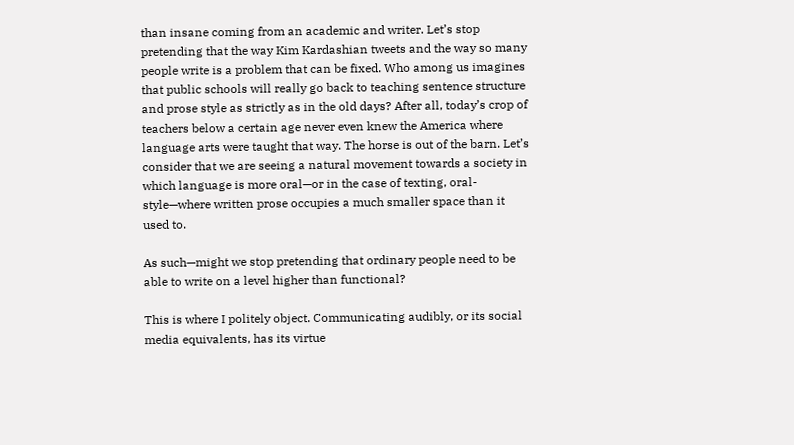than insane coming from an academic and writer. Let’s stop pretending that the way Kim Kardashian tweets and the way so many people write is a problem that can be fixed. Who among us imagines that public schools will really go back to teaching sentence structure and prose style as strictly as in the old days? After all, today’s crop of teachers below a certain age never even knew the America where language arts were taught that way. The horse is out of the barn. Let’s consider that we are seeing a natural movement towards a society in which language is more oral—or in the case of texting, oral-style—where written prose occupies a much smaller space than it used to.

As such—might we stop pretending that ordinary people need to be able to write on a level higher than functional?

This is where I politely object. Communicating audibly, or its social media equivalents, has its virtue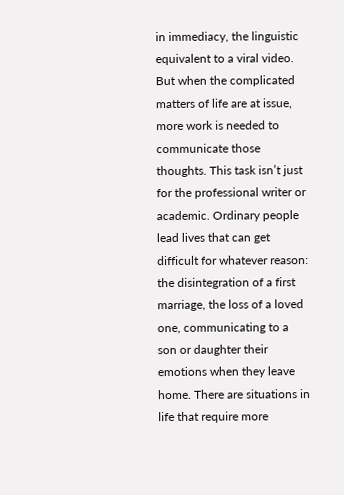in immediacy, the linguistic equivalent to a viral video. But when the complicated matters of life are at issue, more work is needed to communicate those thoughts. This task isn’t just for the professional writer or academic. Ordinary people lead lives that can get difficult for whatever reason: the disintegration of a first marriage, the loss of a loved one, communicating to a son or daughter their emotions when they leave home. There are situations in life that require more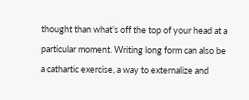thought than what’s off the top of your head at a particular moment. Writing long form can also be a cathartic exercise, a way to externalize and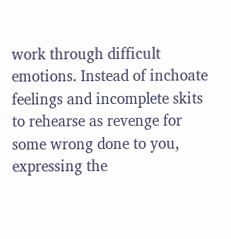work through difficult emotions. Instead of inchoate feelings and incomplete skits to rehearse as revenge for some wrong done to you, expressing the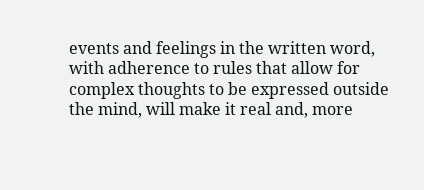events and feelings in the written word, with adherence to rules that allow for complex thoughts to be expressed outside the mind, will make it real and, more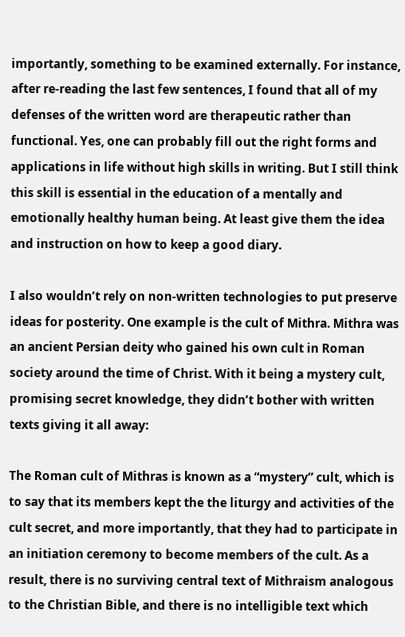importantly, something to be examined externally. For instance, after re-reading the last few sentences, I found that all of my defenses of the written word are therapeutic rather than functional. Yes, one can probably fill out the right forms and applications in life without high skills in writing. But I still think this skill is essential in the education of a mentally and emotionally healthy human being. At least give them the idea and instruction on how to keep a good diary.

I also wouldn’t rely on non-written technologies to put preserve ideas for posterity. One example is the cult of Mithra. Mithra was an ancient Persian deity who gained his own cult in Roman society around the time of Christ. With it being a mystery cult, promising secret knowledge, they didn’t bother with written texts giving it all away:

The Roman cult of Mithras is known as a “mystery” cult, which is to say that its members kept the the liturgy and activities of the cult secret, and more importantly, that they had to participate in an initiation ceremony to become members of the cult. As a result, there is no surviving central text of Mithraism analogous to the Christian Bible, and there is no intelligible text which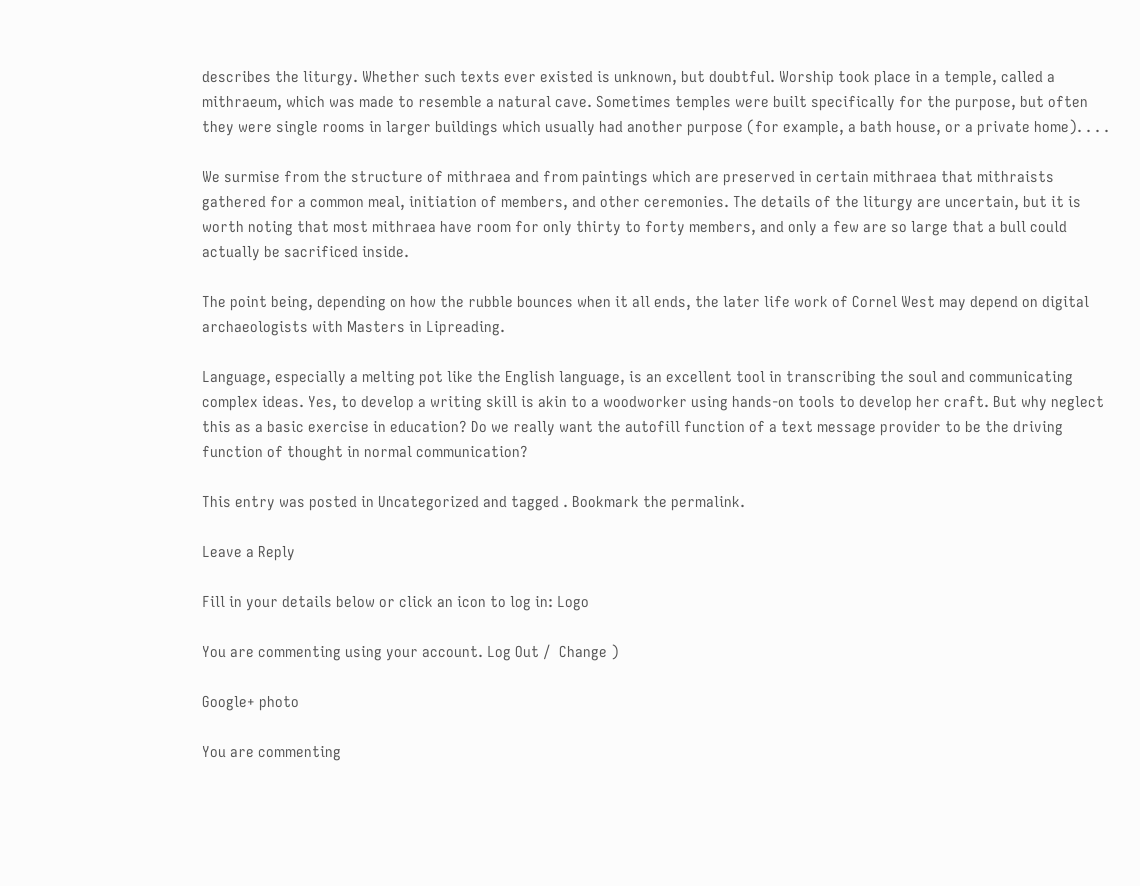describes the liturgy. Whether such texts ever existed is unknown, but doubtful. Worship took place in a temple, called a mithraeum, which was made to resemble a natural cave. Sometimes temples were built specifically for the purpose, but often they were single rooms in larger buildings which usually had another purpose (for example, a bath house, or a private home). . . .

We surmise from the structure of mithraea and from paintings which are preserved in certain mithraea that mithraists gathered for a common meal, initiation of members, and other ceremonies. The details of the liturgy are uncertain, but it is worth noting that most mithraea have room for only thirty to forty members, and only a few are so large that a bull could actually be sacrificed inside.

The point being, depending on how the rubble bounces when it all ends, the later life work of Cornel West may depend on digital archaeologists with Masters in Lipreading.

Language, especially a melting pot like the English language, is an excellent tool in transcribing the soul and communicating complex ideas. Yes, to develop a writing skill is akin to a woodworker using hands-on tools to develop her craft. But why neglect this as a basic exercise in education? Do we really want the autofill function of a text message provider to be the driving function of thought in normal communication?

This entry was posted in Uncategorized and tagged . Bookmark the permalink.

Leave a Reply

Fill in your details below or click an icon to log in: Logo

You are commenting using your account. Log Out /  Change )

Google+ photo

You are commenting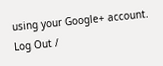using your Google+ account. Log Out /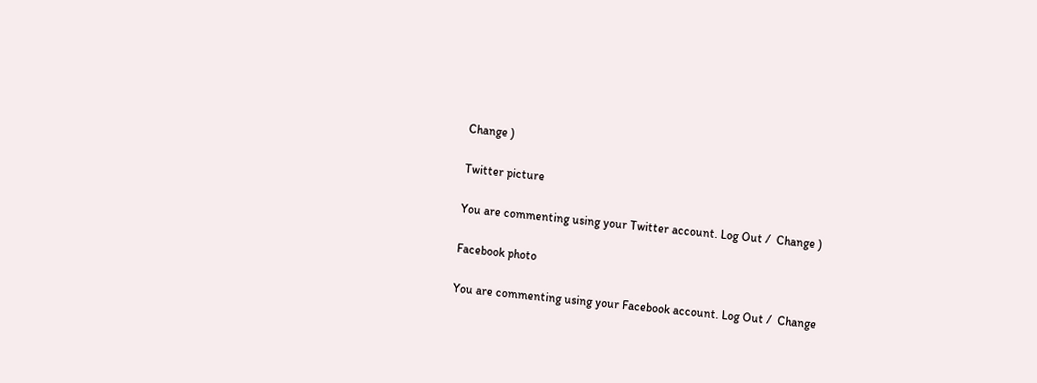Change )

Twitter picture

You are commenting using your Twitter account. Log Out /  Change )

Facebook photo

You are commenting using your Facebook account. Log Out /  Change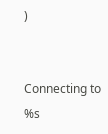)


Connecting to %s